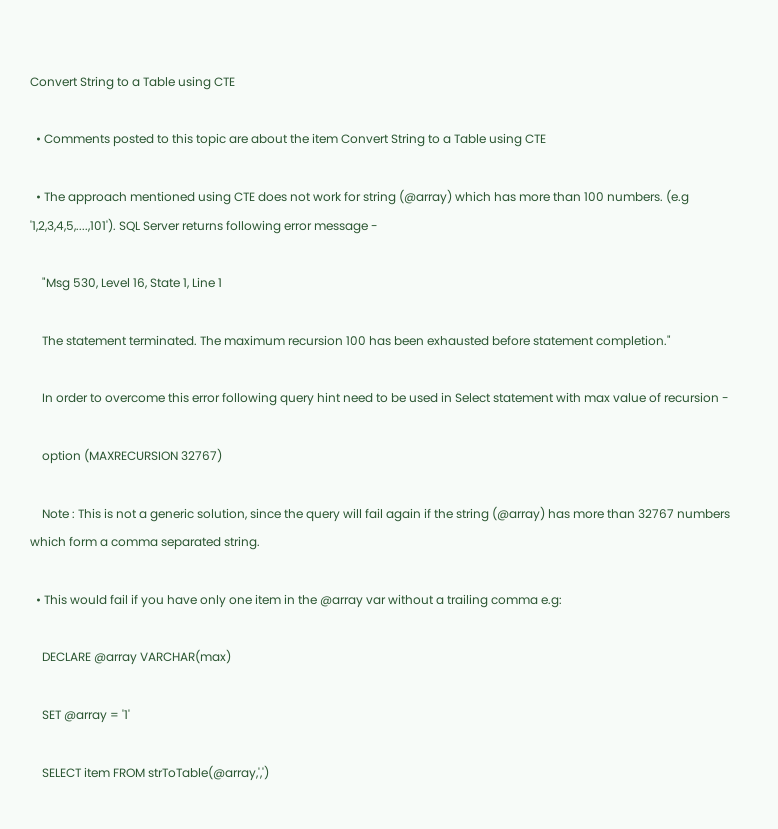Convert String to a Table using CTE

  • Comments posted to this topic are about the item Convert String to a Table using CTE

  • The approach mentioned using CTE does not work for string (@array) which has more than 100 numbers. (e.g '1,2,3,4,5,....,101'). SQL Server returns following error message -

    "Msg 530, Level 16, State 1, Line 1

    The statement terminated. The maximum recursion 100 has been exhausted before statement completion."

    In order to overcome this error following query hint need to be used in Select statement with max value of recursion -

    option (MAXRECURSION 32767)

    Note : This is not a generic solution, since the query will fail again if the string (@array) has more than 32767 numbers which form a comma separated string.

  • This would fail if you have only one item in the @array var without a trailing comma e.g:

    DECLARE @array VARCHAR(max)

    SET @array = '1'

    SELECT item FROM strToTable(@array,',')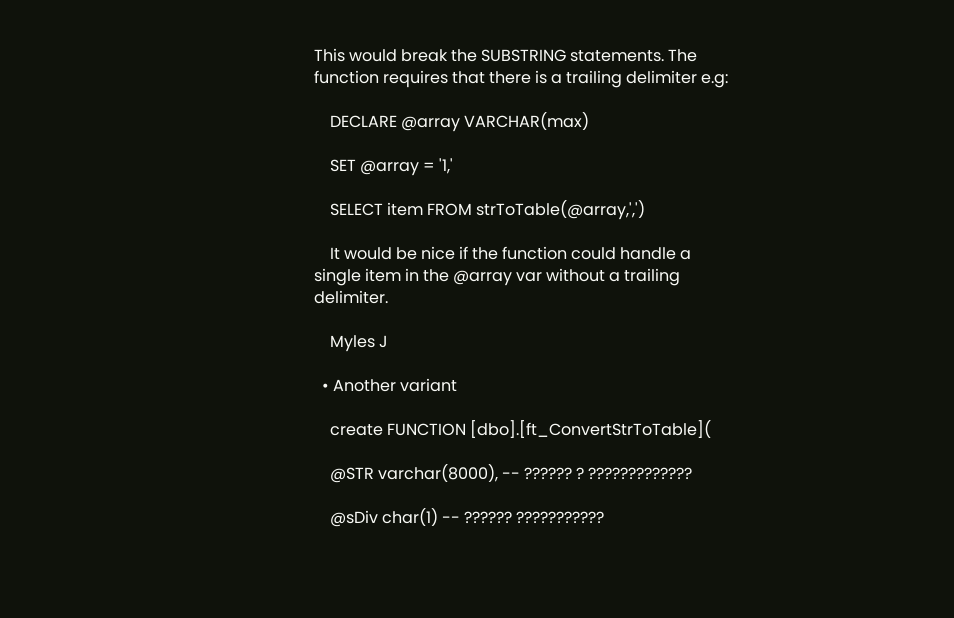This would break the SUBSTRING statements. The function requires that there is a trailing delimiter e.g:

    DECLARE @array VARCHAR(max)

    SET @array = '1,'

    SELECT item FROM strToTable(@array,',')

    It would be nice if the function could handle a single item in the @array var without a trailing delimiter.

    Myles J

  • Another variant

    create FUNCTION [dbo].[ft_ConvertStrToTable](

    @STR varchar(8000), -- ?????? ? ?????????????

    @sDiv char(1) -- ?????? ???????????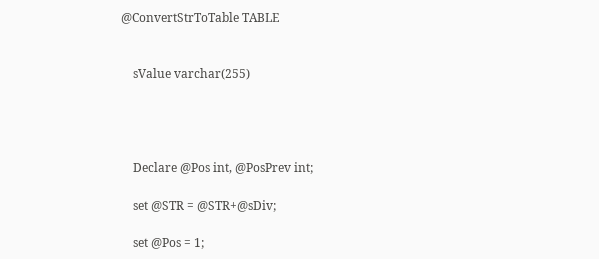@ConvertStrToTable TABLE


    sValue varchar(255)




    Declare @Pos int, @PosPrev int;

    set @STR = @STR+@sDiv;

    set @Pos = 1;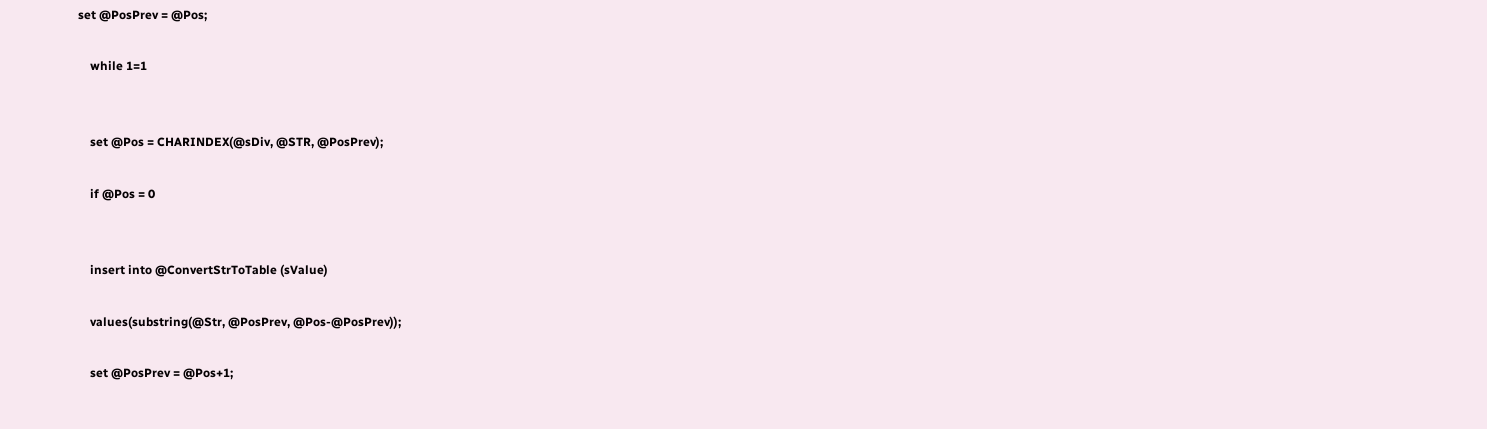set @PosPrev = @Pos;

    while 1=1


    set @Pos = CHARINDEX(@sDiv, @STR, @PosPrev);

    if @Pos = 0


    insert into @ConvertStrToTable (sValue)

    values(substring(@Str, @PosPrev, @Pos-@PosPrev));

    set @PosPrev = @Pos+1;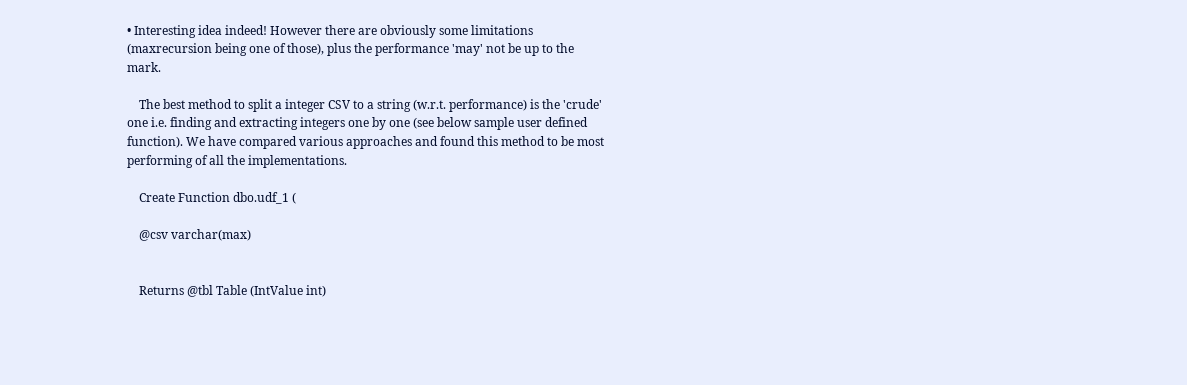• Interesting idea indeed! However there are obviously some limitations (maxrecursion being one of those), plus the performance 'may' not be up to the mark.

    The best method to split a integer CSV to a string (w.r.t. performance) is the 'crude' one i.e. finding and extracting integers one by one (see below sample user defined function). We have compared various approaches and found this method to be most performing of all the implementations.

    Create Function dbo.udf_1 (

    @csv varchar(max)


    Returns @tbl Table (IntValue int)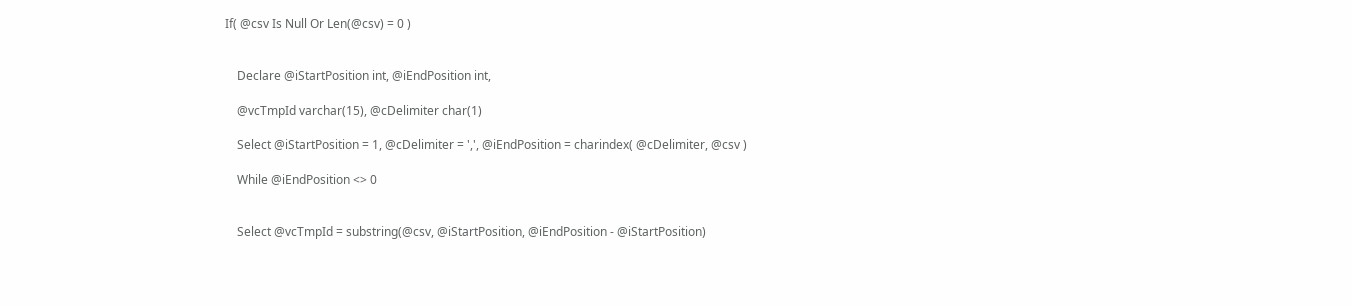If( @csv Is Null Or Len(@csv) = 0 )


    Declare @iStartPosition int, @iEndPosition int,

    @vcTmpId varchar(15), @cDelimiter char(1)

    Select @iStartPosition = 1, @cDelimiter = ',', @iEndPosition = charindex( @cDelimiter, @csv )

    While @iEndPosition <> 0


    Select @vcTmpId = substring(@csv, @iStartPosition, @iEndPosition - @iStartPosition)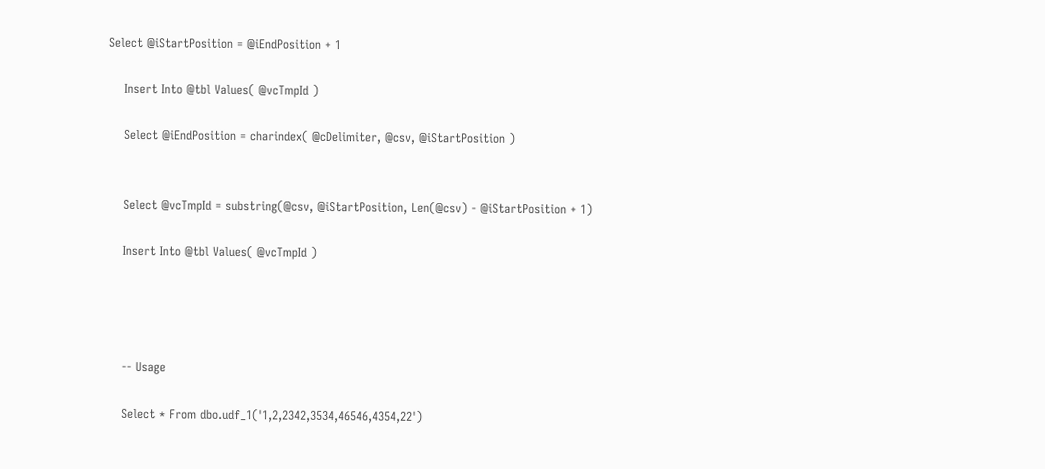Select @iStartPosition = @iEndPosition + 1

    Insert Into @tbl Values( @vcTmpId )

    Select @iEndPosition = charindex( @cDelimiter, @csv, @iStartPosition )


    Select @vcTmpId = substring(@csv, @iStartPosition, Len(@csv) - @iStartPosition + 1)

    Insert Into @tbl Values( @vcTmpId )




    -- Usage

    Select * From dbo.udf_1('1,2,2342,3534,46546,4354,22')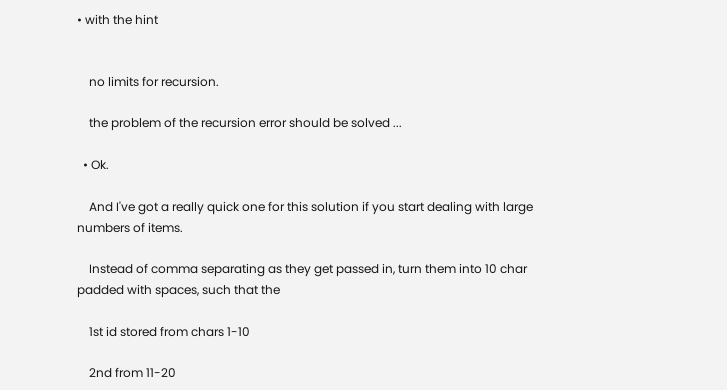• with the hint


    no limits for recursion.

    the problem of the recursion error should be solved ...

  • Ok.

    And I've got a really quick one for this solution if you start dealing with large numbers of items.

    Instead of comma separating as they get passed in, turn them into 10 char padded with spaces, such that the

    1st id stored from chars 1-10

    2nd from 11-20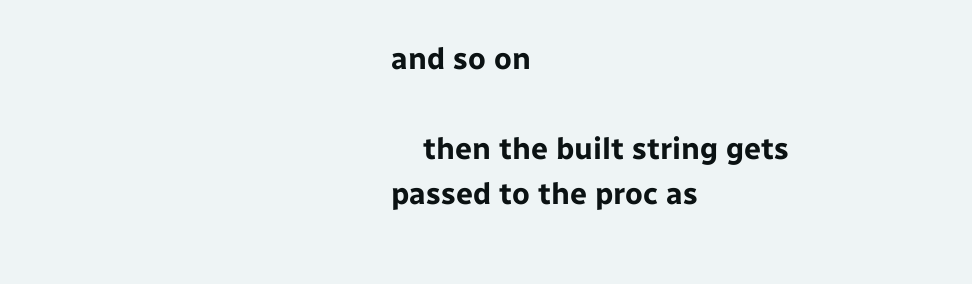and so on

    then the built string gets passed to the proc as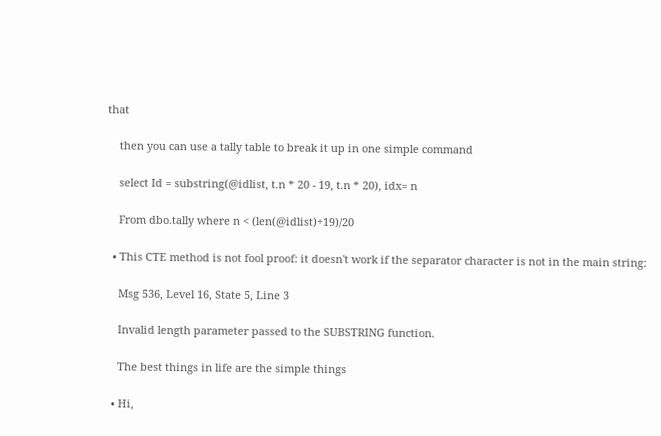that

    then you can use a tally table to break it up in one simple command

    select Id = substring(@idlist, t.n * 20 - 19, t.n * 20), idx= n

    From dbo.tally where n < (len(@idlist)+19)/20

  • This CTE method is not fool proof: it doesn't work if the separator character is not in the main string:

    Msg 536, Level 16, State 5, Line 3

    Invalid length parameter passed to the SUBSTRING function.

    The best things in life are the simple things

  • Hi,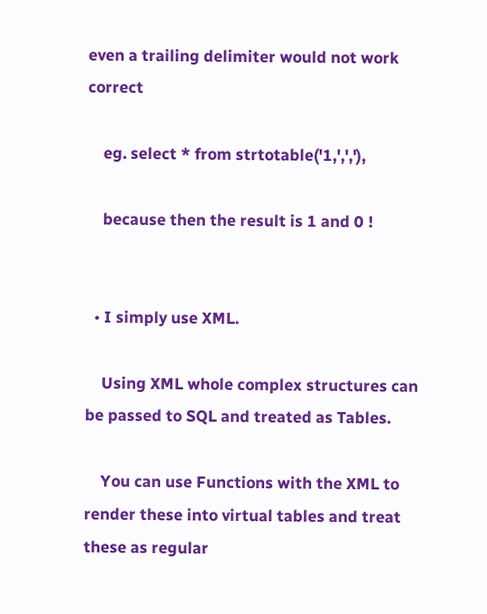even a trailing delimiter would not work correct

    eg. select * from strtotable('1,',','),

    because then the result is 1 and 0 !


  • I simply use XML.

    Using XML whole complex structures can be passed to SQL and treated as Tables.

    You can use Functions with the XML to render these into virtual tables and treat these as regular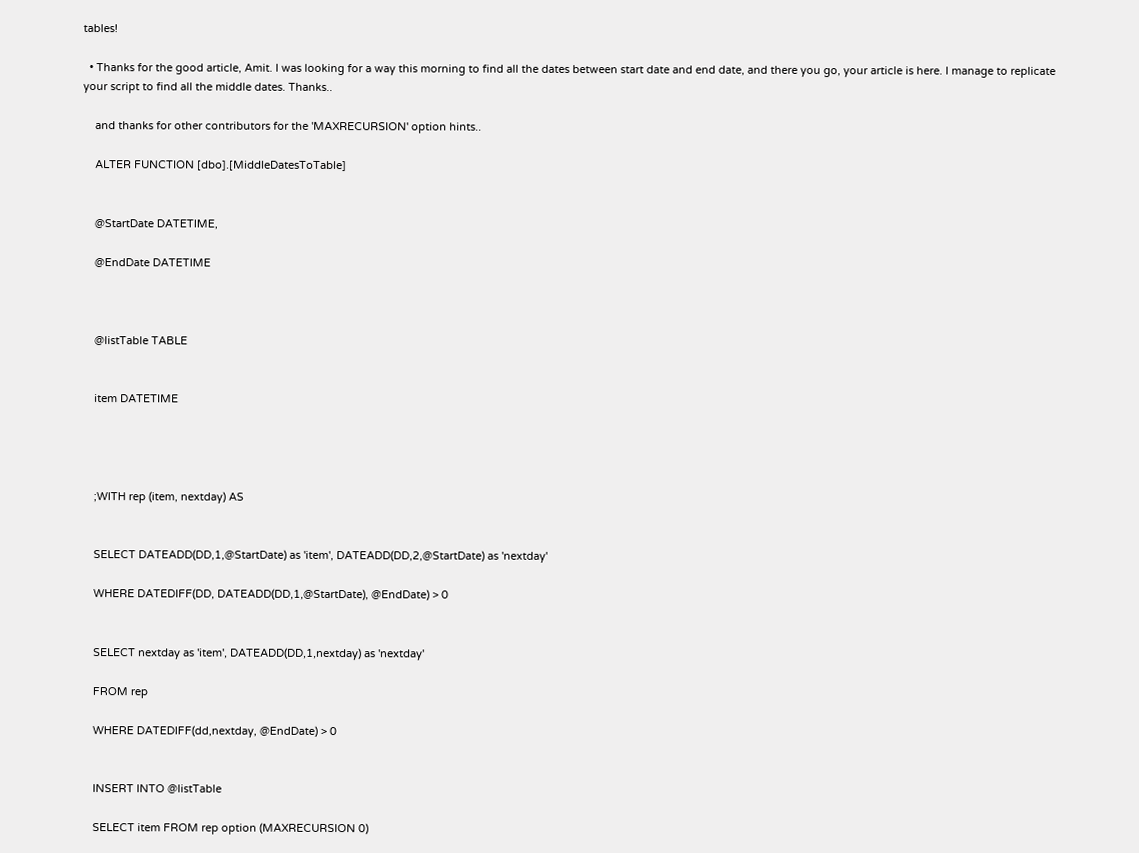tables!

  • Thanks for the good article, Amit. I was looking for a way this morning to find all the dates between start date and end date, and there you go, your article is here. I manage to replicate your script to find all the middle dates. Thanks..

    and thanks for other contributors for the 'MAXRECURSION' option hints..

    ALTER FUNCTION [dbo].[MiddleDatesToTable]


    @StartDate DATETIME,

    @EndDate DATETIME



    @listTable TABLE


    item DATETIME




    ;WITH rep (item, nextday) AS


    SELECT DATEADD(DD,1,@StartDate) as 'item', DATEADD(DD,2,@StartDate) as 'nextday'

    WHERE DATEDIFF(DD, DATEADD(DD,1,@StartDate), @EndDate) > 0


    SELECT nextday as 'item', DATEADD(DD,1,nextday) as 'nextday'

    FROM rep

    WHERE DATEDIFF(dd,nextday, @EndDate) > 0


    INSERT INTO @listTable

    SELECT item FROM rep option (MAXRECURSION 0)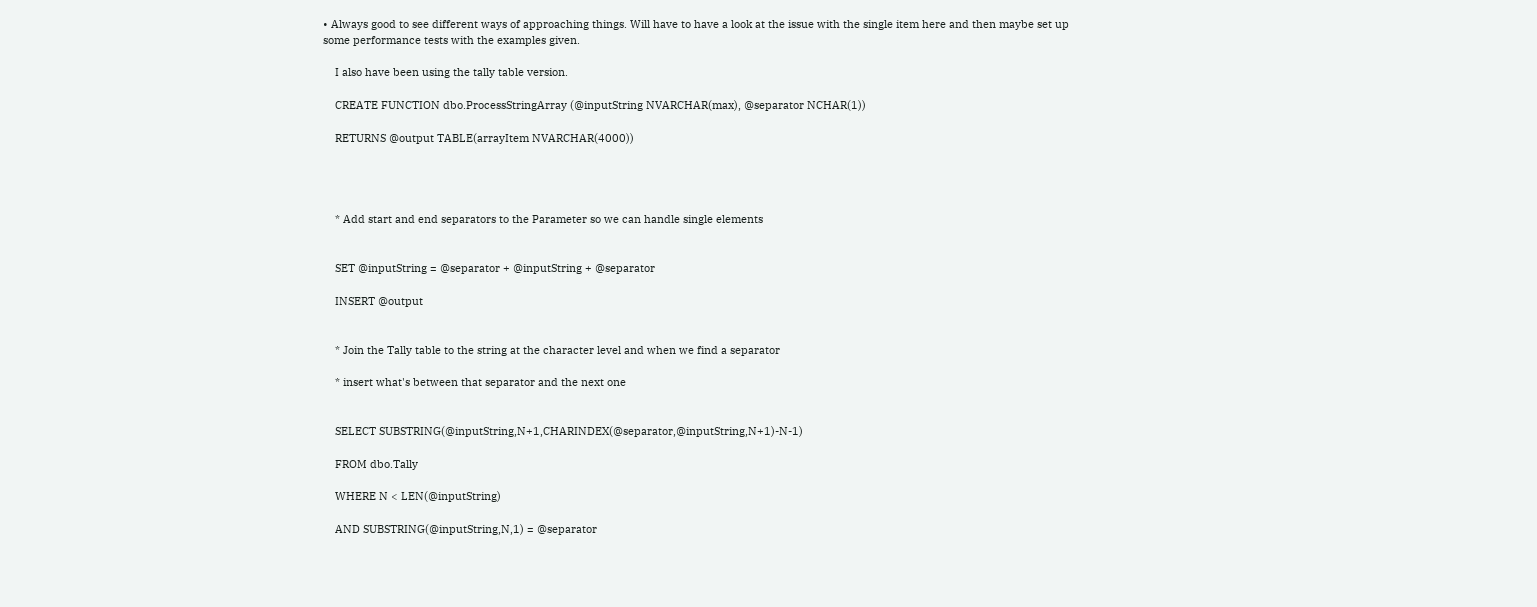• Always good to see different ways of approaching things. Will have to have a look at the issue with the single item here and then maybe set up some performance tests with the examples given.

    I also have been using the tally table version.

    CREATE FUNCTION dbo.ProcessStringArray (@inputString NVARCHAR(max), @separator NCHAR(1))

    RETURNS @output TABLE(arrayItem NVARCHAR(4000))




    * Add start and end separators to the Parameter so we can handle single elements


    SET @inputString = @separator + @inputString + @separator

    INSERT @output


    * Join the Tally table to the string at the character level and when we find a separator

    * insert what's between that separator and the next one


    SELECT SUBSTRING(@inputString,N+1,CHARINDEX(@separator,@inputString,N+1)-N-1)

    FROM dbo.Tally

    WHERE N < LEN(@inputString)

    AND SUBSTRING(@inputString,N,1) = @separator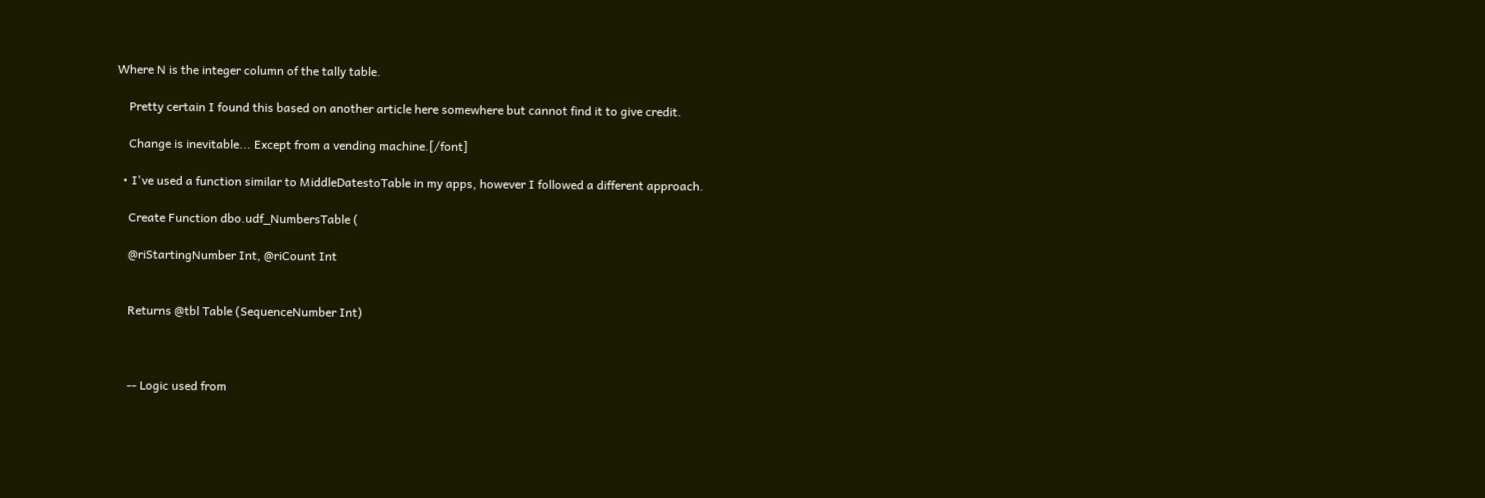Where N is the integer column of the tally table.

    Pretty certain I found this based on another article here somewhere but cannot find it to give credit.

    Change is inevitable... Except from a vending machine.[/font]

  • I've used a function similar to MiddleDatestoTable in my apps, however I followed a different approach.

    Create Function dbo.udf_NumbersTable (

    @riStartingNumber Int, @riCount Int


    Returns @tbl Table (SequenceNumber Int)



    -- Logic used from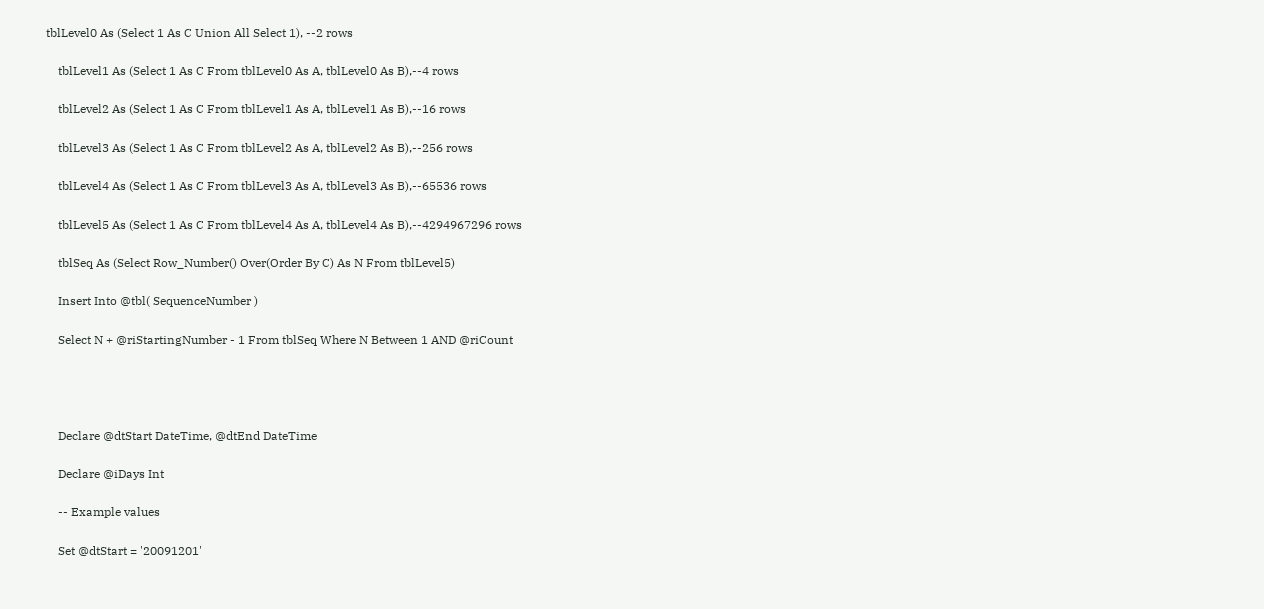tblLevel0 As (Select 1 As C Union All Select 1), --2 rows

    tblLevel1 As (Select 1 As C From tblLevel0 As A, tblLevel0 As B),--4 rows

    tblLevel2 As (Select 1 As C From tblLevel1 As A, tblLevel1 As B),--16 rows

    tblLevel3 As (Select 1 As C From tblLevel2 As A, tblLevel2 As B),--256 rows

    tblLevel4 As (Select 1 As C From tblLevel3 As A, tblLevel3 As B),--65536 rows

    tblLevel5 As (Select 1 As C From tblLevel4 As A, tblLevel4 As B),--4294967296 rows

    tblSeq As (Select Row_Number() Over(Order By C) As N From tblLevel5)

    Insert Into @tbl( SequenceNumber )

    Select N + @riStartingNumber - 1 From tblSeq Where N Between 1 AND @riCount




    Declare @dtStart DateTime, @dtEnd DateTime

    Declare @iDays Int

    -- Example values

    Set @dtStart = '20091201'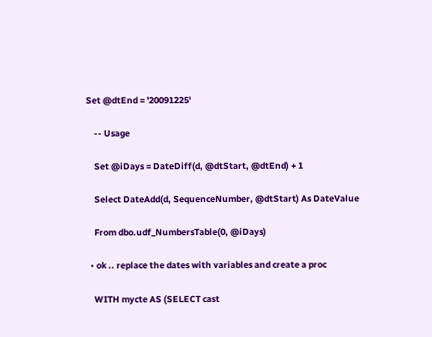Set @dtEnd = '20091225'

    -- Usage

    Set @iDays = DateDiff(d, @dtStart, @dtEnd) + 1

    Select DateAdd(d, SequenceNumber, @dtStart) As DateValue

    From dbo.udf_NumbersTable(0, @iDays)

  • ok .. replace the dates with variables and create a proc

    WITH mycte AS (SELECT cast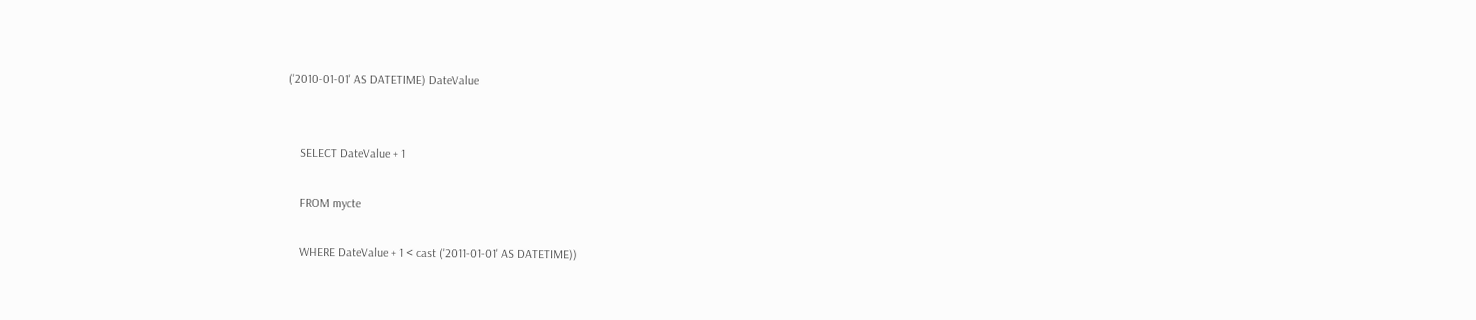('2010-01-01' AS DATETIME) DateValue


    SELECT DateValue + 1

    FROM mycte

    WHERE DateValue + 1 < cast ('2011-01-01' AS DATETIME))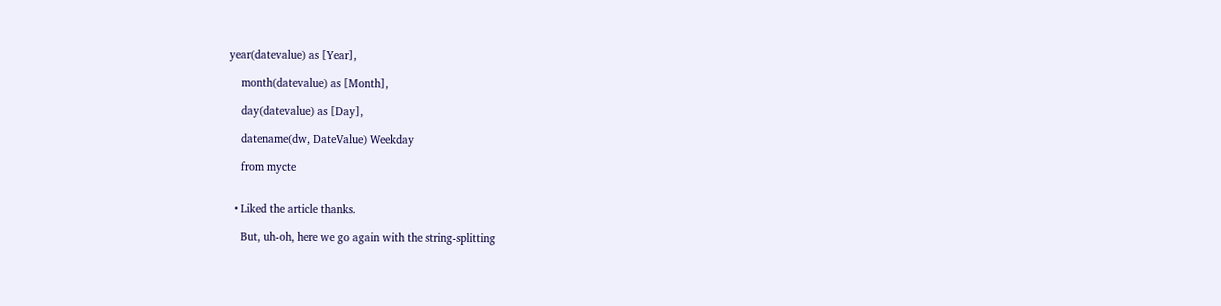year(datevalue) as [Year],

    month(datevalue) as [Month],

    day(datevalue) as [Day],

    datename(dw, DateValue) Weekday

    from mycte


  • Liked the article thanks.

    But, uh-oh, here we go again with the string-splitting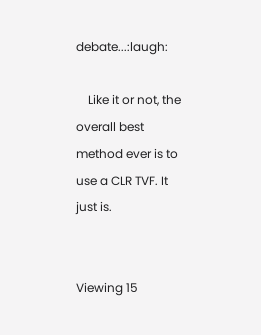debate...:laugh:

    Like it or not, the overall best method ever is to use a CLR TVF. It just is.


Viewing 15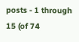posts - 1 through 15 (of 74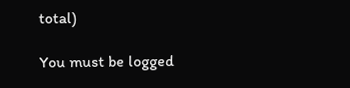total)

You must be logged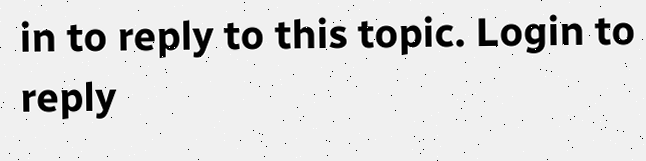in to reply to this topic. Login to reply